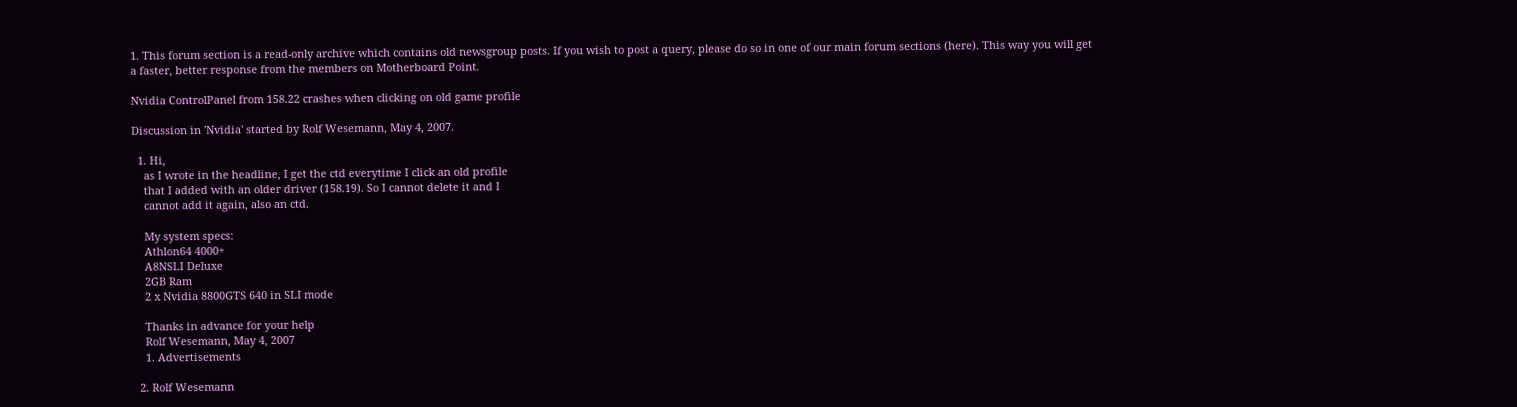1. This forum section is a read-only archive which contains old newsgroup posts. If you wish to post a query, please do so in one of our main forum sections (here). This way you will get a faster, better response from the members on Motherboard Point.

Nvidia ControlPanel from 158.22 crashes when clicking on old game profile

Discussion in 'Nvidia' started by Rolf Wesemann, May 4, 2007.

  1. Hi,
    as I wrote in the headline, I get the ctd everytime I click an old profile
    that I added with an older driver (158.19). So I cannot delete it and I
    cannot add it again, also an ctd.

    My system specs:
    Athlon64 4000+
    A8NSLI Deluxe
    2GB Ram
    2 x Nvidia 8800GTS 640 in SLI mode

    Thanks in advance for your help
    Rolf Wesemann, May 4, 2007
    1. Advertisements

  2. Rolf Wesemann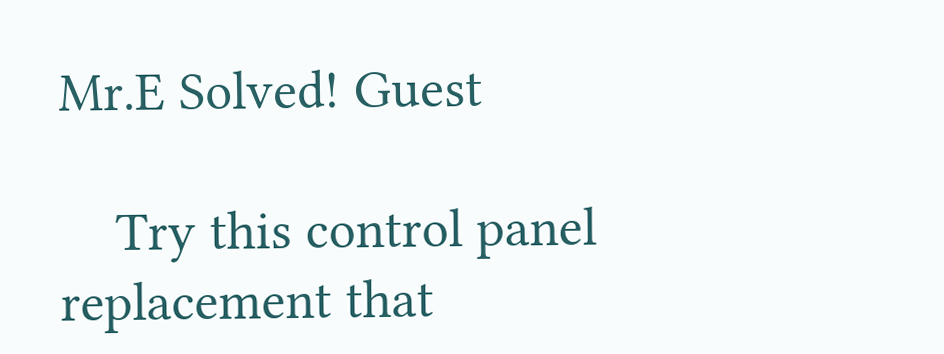Mr.E Solved! Guest

    Try this control panel replacement that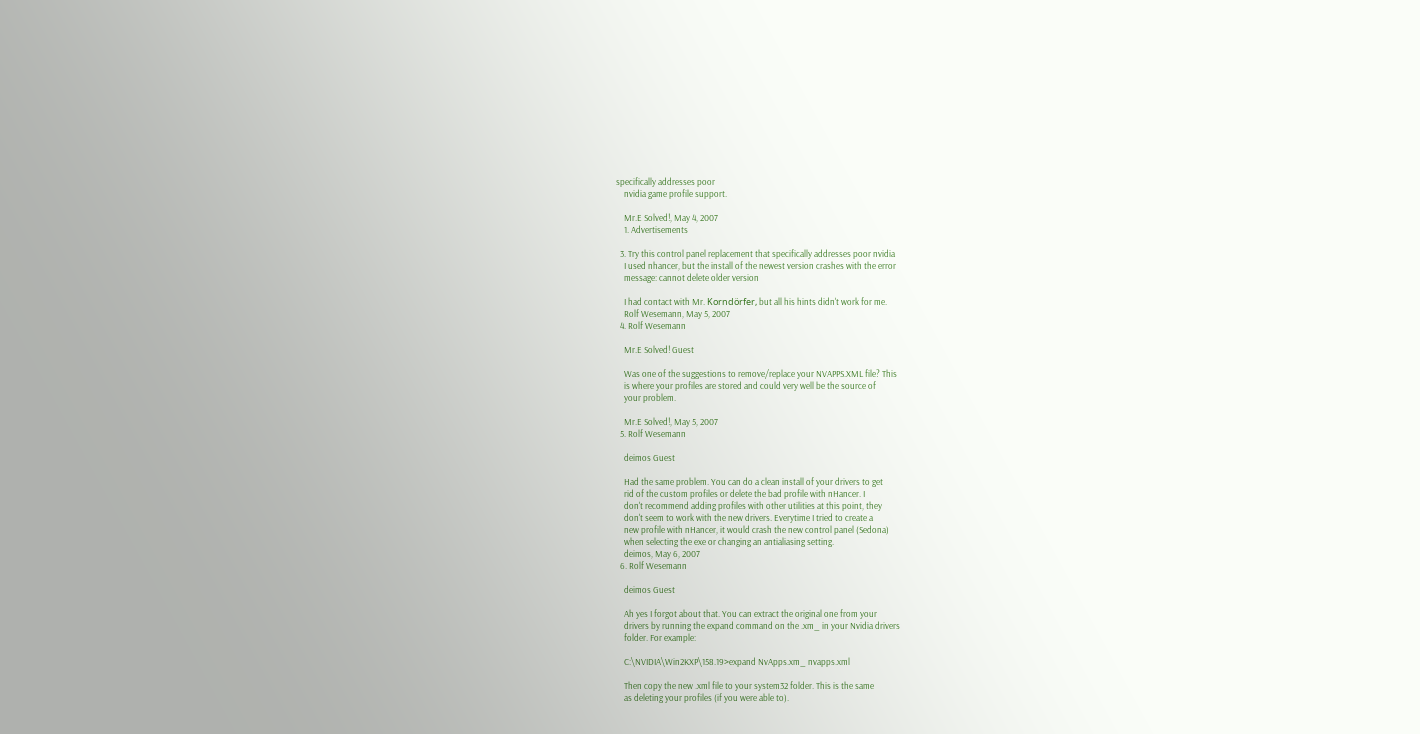specifically addresses poor
    nvidia game profile support.

    Mr.E Solved!, May 4, 2007
    1. Advertisements

  3. Try this control panel replacement that specifically addresses poor nvidia
    I used nhancer, but the install of the newest version crashes with the error
    message: cannot delete older version

    I had contact with Mr. Korndörfer, but all his hints didn't work for me.
    Rolf Wesemann, May 5, 2007
  4. Rolf Wesemann

    Mr.E Solved! Guest

    Was one of the suggestions to remove/replace your NVAPPS.XML file? This
    is where your profiles are stored and could very well be the source of
    your problem.

    Mr.E Solved!, May 5, 2007
  5. Rolf Wesemann

    deimos Guest

    Had the same problem. You can do a clean install of your drivers to get
    rid of the custom profiles or delete the bad profile with nHancer. I
    don't recommend adding profiles with other utilities at this point, they
    don't seem to work with the new drivers. Everytime I tried to create a
    new profile with nHancer, it would crash the new control panel (Sedona)
    when selecting the exe or changing an antialiasing setting.
    deimos, May 6, 2007
  6. Rolf Wesemann

    deimos Guest

    Ah yes I forgot about that. You can extract the original one from your
    drivers by running the expand command on the .xm_ in your Nvidia drivers
    folder. For example:

    C:\NVIDIA\Win2KXP\158.19>expand NvApps.xm_ nvapps.xml

    Then copy the new .xml file to your system32 folder. This is the same
    as deleting your profiles (if you were able to).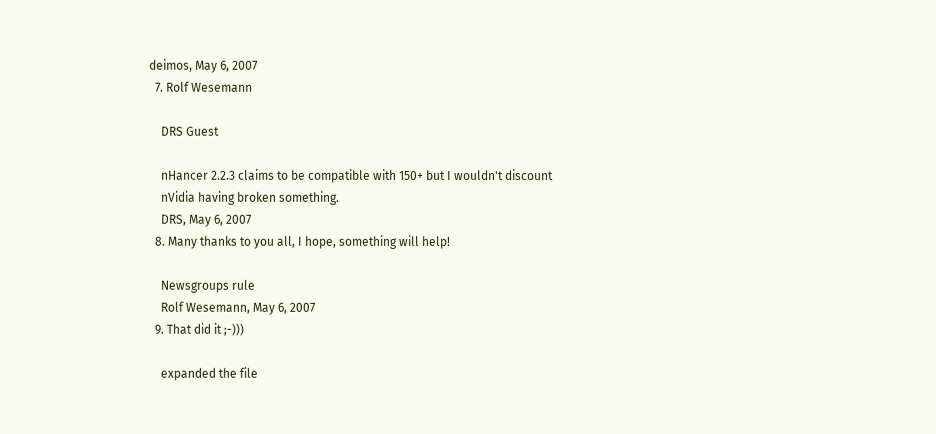deimos, May 6, 2007
  7. Rolf Wesemann

    DRS Guest

    nHancer 2.2.3 claims to be compatible with 150+ but I wouldn't discount
    nVidia having broken something.
    DRS, May 6, 2007
  8. Many thanks to you all, I hope, something will help!

    Newsgroups rule
    Rolf Wesemann, May 6, 2007
  9. That did it ;-)))

    expanded the file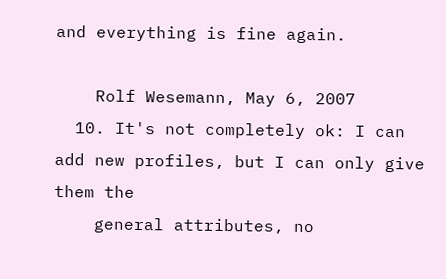and everything is fine again.

    Rolf Wesemann, May 6, 2007
  10. It's not completely ok: I can add new profiles, but I can only give them the
    general attributes, no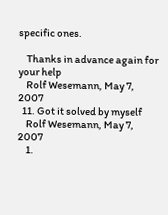specific ones.

    Thanks in advance again for your help
    Rolf Wesemann, May 7, 2007
  11. Got it solved by myself
    Rolf Wesemann, May 7, 2007
    1.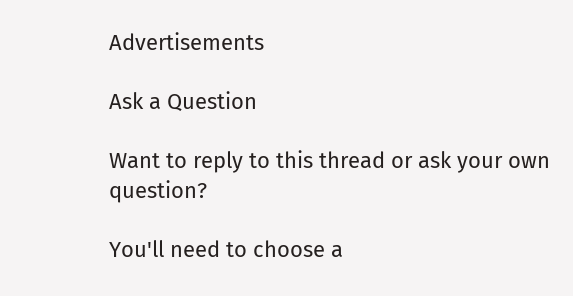Advertisements

Ask a Question

Want to reply to this thread or ask your own question?

You'll need to choose a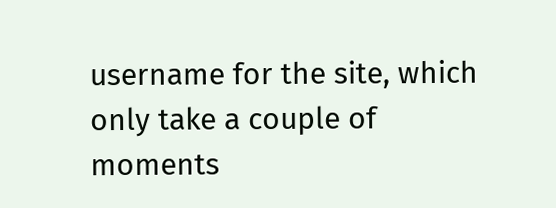username for the site, which only take a couple of moments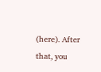(here). After that, you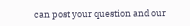can post your question and our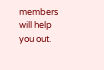members will help you out.